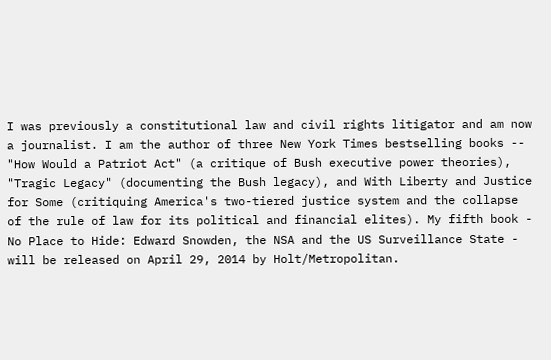I was previously a constitutional law and civil rights litigator and am now a journalist. I am the author of three New York Times bestselling books -- "How Would a Patriot Act" (a critique of Bush executive power theories), "Tragic Legacy" (documenting the Bush legacy), and With Liberty and Justice for Some (critiquing America's two-tiered justice system and the collapse of the rule of law for its political and financial elites). My fifth book - No Place to Hide: Edward Snowden, the NSA and the US Surveillance State - will be released on April 29, 2014 by Holt/Metropolitan.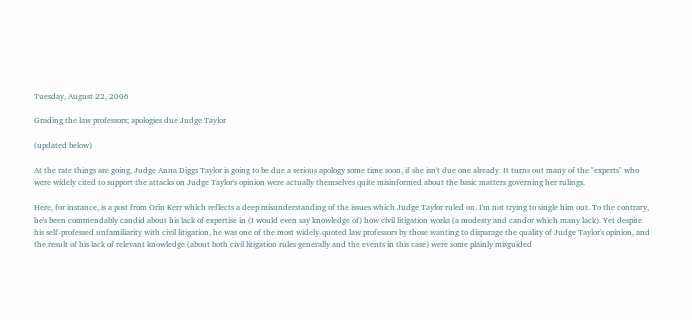Tuesday, August 22, 2006

Grading the law professors; apologies due Judge Taylor

(updated below)

At the rate things are going, Judge Anna Diggs Taylor is going to be due a serious apology some time soon, if she isn't due one already. It turns out many of the "experts" who were widely cited to support the attacks on Judge Taylor's opinion were actually themselves quite misinformed about the basic matters governing her rulings.

Here, for instance, is a post from Orin Kerr which reflects a deep misunderstanding of the issues which Judge Taylor ruled on. I'm not trying to single him out. To the contrary, he's been commendably candid about his lack of expertise in (I would even say knowledge of) how civil litigation works (a modesty and candor which many lack). Yet despite his self-professed unfamiliarity with civil litigation, he was one of the most widely-quoted law professors by those wanting to disparage the quality of Judge Taylor's opinion, and the result of his lack of relevant knowledge (about both civil litigation rules generally and the events in this case) were some plainly misguided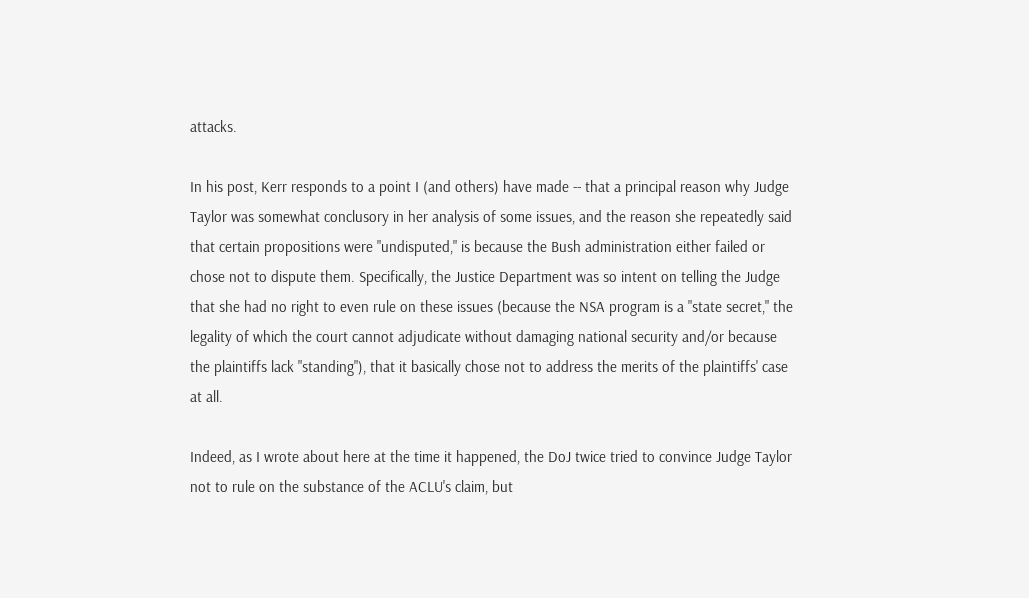attacks.

In his post, Kerr responds to a point I (and others) have made -- that a principal reason why Judge Taylor was somewhat conclusory in her analysis of some issues, and the reason she repeatedly said that certain propositions were "undisputed," is because the Bush administration either failed or chose not to dispute them. Specifically, the Justice Department was so intent on telling the Judge that she had no right to even rule on these issues (because the NSA program is a "state secret," the legality of which the court cannot adjudicate without damaging national security and/or because the plaintiffs lack "standing"), that it basically chose not to address the merits of the plaintiffs' case at all.

Indeed, as I wrote about here at the time it happened, the DoJ twice tried to convince Judge Taylor not to rule on the substance of the ACLU's claim, but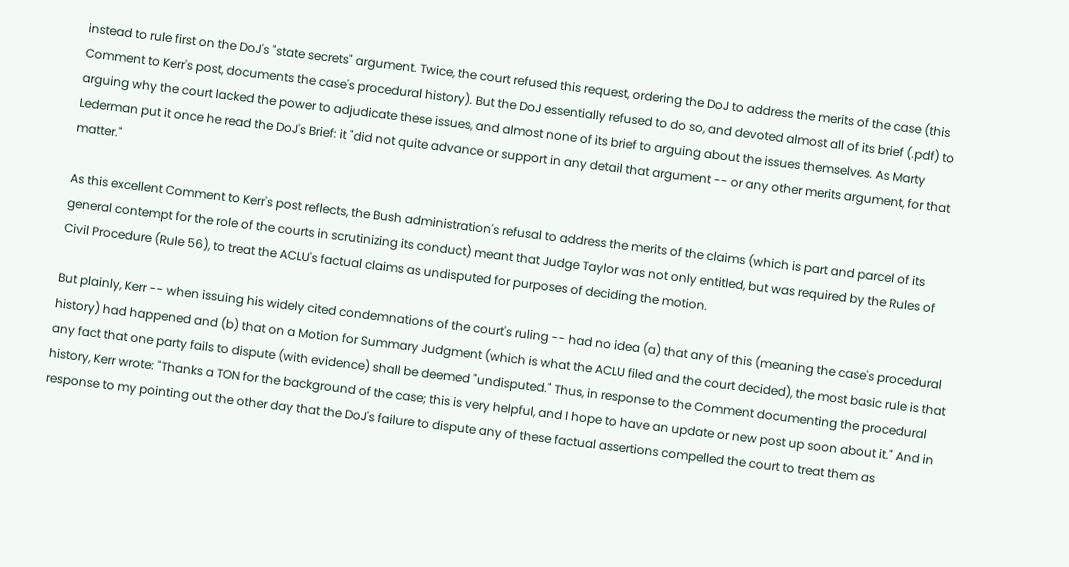instead to rule first on the DoJ's "state secrets" argument. Twice, the court refused this request, ordering the DoJ to address the merits of the case (this Comment to Kerr's post, documents the case's procedural history). But the DoJ essentially refused to do so, and devoted almost all of its brief (.pdf) to arguing why the court lacked the power to adjudicate these issues, and almost none of its brief to arguing about the issues themselves. As Marty Lederman put it once he read the DoJ's Brief: it "did not quite advance or support in any detail that argument -- or any other merits argument, for that matter."

As this excellent Comment to Kerr's post reflects, the Bush administration's refusal to address the merits of the claims (which is part and parcel of its general contempt for the role of the courts in scrutinizing its conduct) meant that Judge Taylor was not only entitled, but was required by the Rules of Civil Procedure (Rule 56), to treat the ACLU's factual claims as undisputed for purposes of deciding the motion.

But plainly, Kerr -- when issuing his widely cited condemnations of the court's ruling -- had no idea (a) that any of this (meaning the case's procedural history) had happened and (b) that on a Motion for Summary Judgment (which is what the ACLU filed and the court decided), the most basic rule is that any fact that one party fails to dispute (with evidence) shall be deemed "undisputed." Thus, in response to the Comment documenting the procedural history, Kerr wrote: "Thanks a TON for the background of the case; this is very helpful, and I hope to have an update or new post up soon about it." And in response to my pointing out the other day that the DoJ's failure to dispute any of these factual assertions compelled the court to treat them as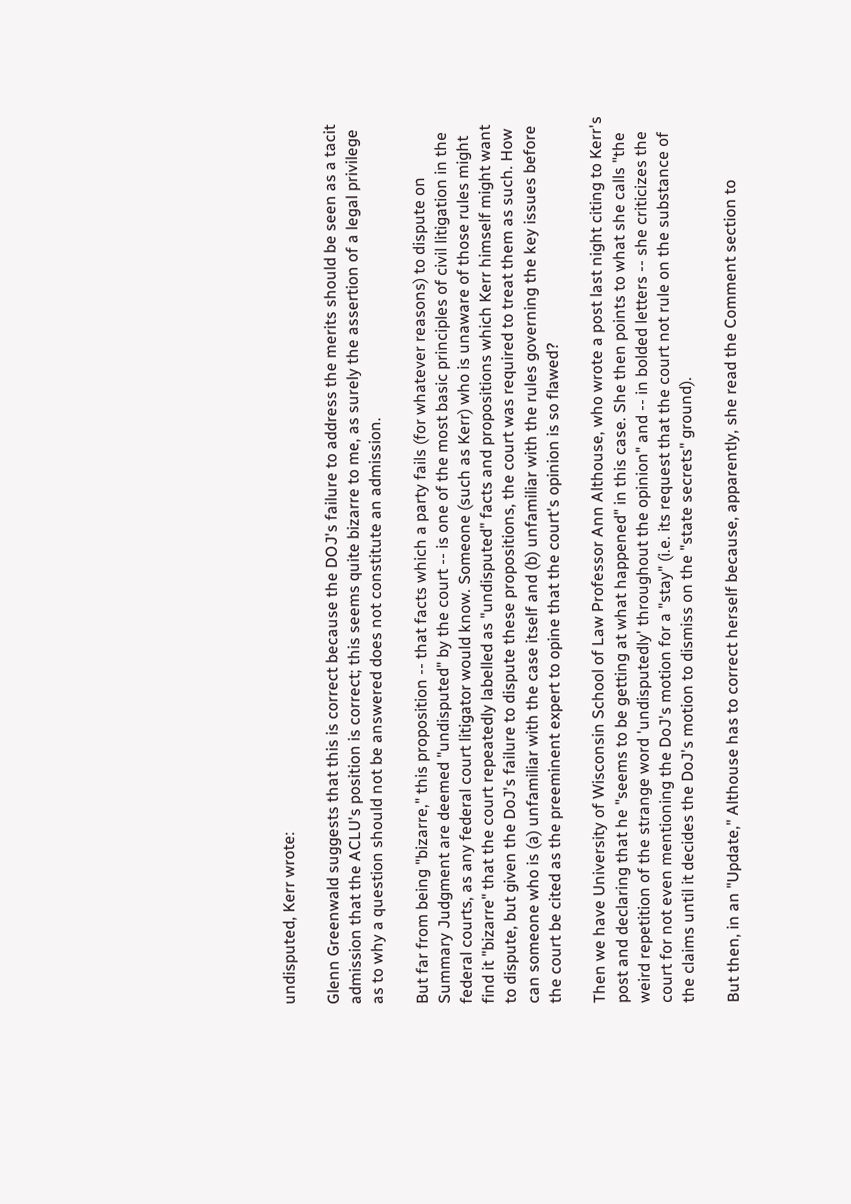undisputed, Kerr wrote:

Glenn Greenwald suggests that this is correct because the DOJ's failure to address the merits should be seen as a tacit admission that the ACLU's position is correct; this seems quite bizarre to me, as surely the assertion of a legal privilege as to why a question should not be answered does not constitute an admission.

But far from being "bizarre," this proposition -- that facts which a party fails (for whatever reasons) to dispute on Summary Judgment are deemed "undisputed" by the court -- is one of the most basic principles of civil litigation in the federal courts, as any federal court litigator would know. Someone (such as Kerr) who is unaware of those rules might find it "bizarre" that the court repeatedly labelled as "undisputed" facts and propositions which Kerr himself might want to dispute, but given the DoJ's failure to dispute these propositions, the court was required to treat them as such. How can someone who is (a) unfamiliar with the case itself and (b) unfamiliar with the rules governing the key issues before the court be cited as the preeminent expert to opine that the court's opinion is so flawed?

Then we have University of Wisconsin School of Law Professor Ann Althouse, who wrote a post last night citing to Kerr's post and declaring that he "seems to be getting at what happened" in this case. She then points to what she calls "the weird repetition of the strange word 'undisputedly' throughout the opinion" and -- in bolded letters -- she criticizes the court for not even mentioning the DoJ's motion for a "stay" (i.e. its request that the court not rule on the substance of the claims until it decides the DoJ's motion to dismiss on the "state secrets" ground).

But then, in an "Update," Althouse has to correct herself because, apparently, she read the Comment section to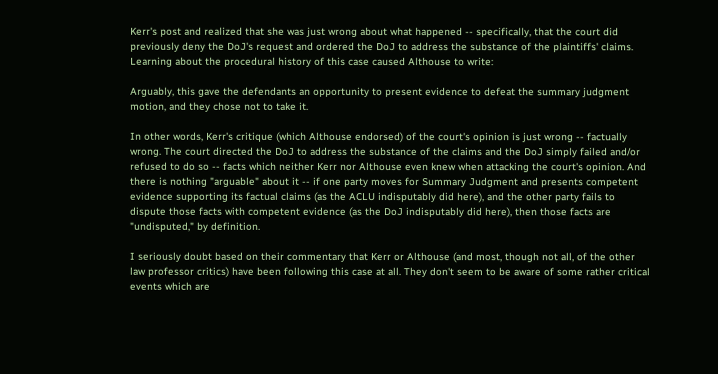Kerr's post and realized that she was just wrong about what happened -- specifically, that the court did previously deny the DoJ's request and ordered the DoJ to address the substance of the plaintiffs' claims. Learning about the procedural history of this case caused Althouse to write:

Arguably, this gave the defendants an opportunity to present evidence to defeat the summary judgment motion, and they chose not to take it.

In other words, Kerr's critique (which Althouse endorsed) of the court's opinion is just wrong -- factually wrong. The court directed the DoJ to address the substance of the claims and the DoJ simply failed and/or refused to do so -- facts which neither Kerr nor Althouse even knew when attacking the court's opinion. And there is nothing "arguable" about it -- if one party moves for Summary Judgment and presents competent evidence supporting its factual claims (as the ACLU indisputably did here), and the other party fails to dispute those facts with competent evidence (as the DoJ indisputably did here), then those facts are "undisputed," by definition.

I seriously doubt based on their commentary that Kerr or Althouse (and most, though not all, of the other law professor critics) have been following this case at all. They don't seem to be aware of some rather critical events which are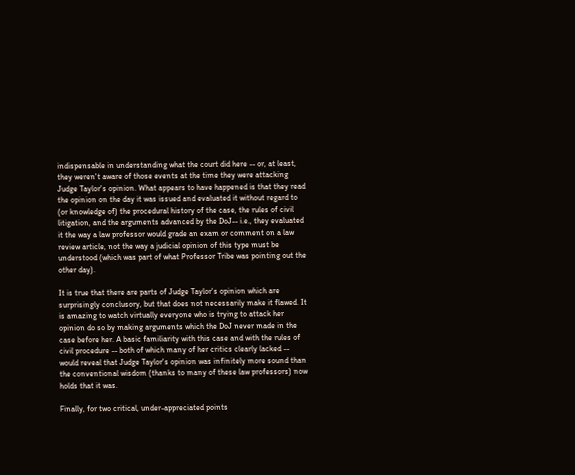indispensable in understanding what the court did here -- or, at least, they weren't aware of those events at the time they were attacking Judge Taylor's opinion. What appears to have happened is that they read the opinion on the day it was issued and evaluated it without regard to (or knowledge of) the procedural history of the case, the rules of civil litigation, and the arguments advanced by the DoJ-- i.e., they evaluated it the way a law professor would grade an exam or comment on a law review article, not the way a judicial opinion of this type must be understood (which was part of what Professor Tribe was pointing out the other day).

It is true that there are parts of Judge Taylor's opinion which are surprisingly conclusory, but that does not necessarily make it flawed. It is amazing to watch virtually everyone who is trying to attack her opinion do so by making arguments which the DoJ never made in the case before her. A basic familiarity with this case and with the rules of civil procedure -- both of which many of her critics clearly lacked -- would reveal that Judge Taylor's opinion was infinitely more sound than the conventional wisdom (thanks to many of these law professors) now holds that it was.

Finally, for two critical, under-appreciated points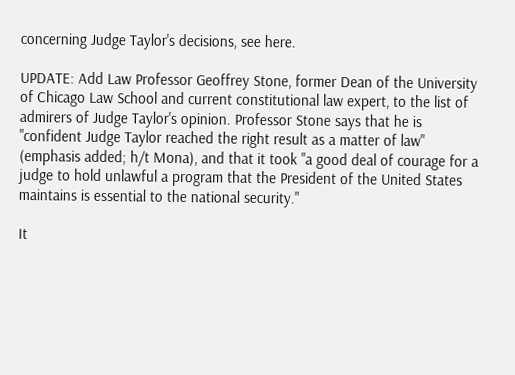concerning Judge Taylor's decisions, see here.

UPDATE: Add Law Professor Geoffrey Stone, former Dean of the University of Chicago Law School and current constitutional law expert, to the list of admirers of Judge Taylor's opinion. Professor Stone says that he is "confident Judge Taylor reached the right result as a matter of law" (emphasis added; h/t Mona), and that it took "a good deal of courage for a judge to hold unlawful a program that the President of the United States maintains is essential to the national security."

It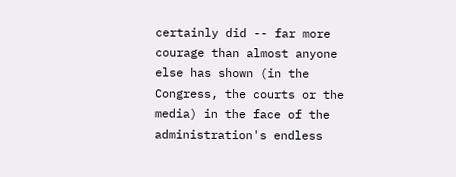certainly did -- far more courage than almost anyone else has shown (in the Congress, the courts or the media) in the face of the administration's endless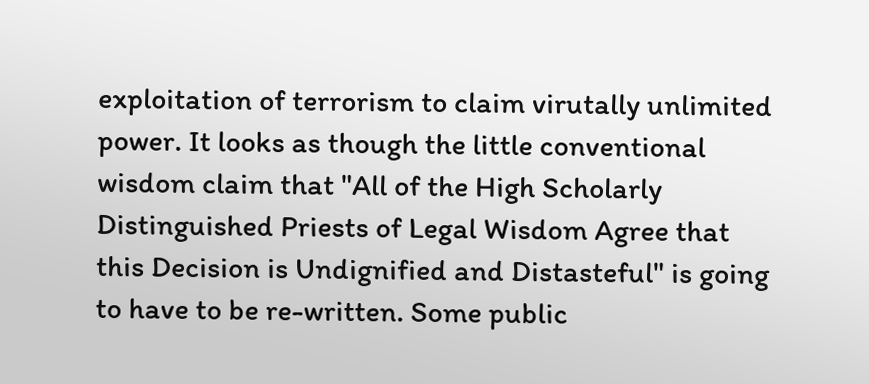exploitation of terrorism to claim virutally unlimited power. It looks as though the little conventional wisdom claim that "All of the High Scholarly Distinguished Priests of Legal Wisdom Agree that this Decision is Undignified and Distasteful" is going to have to be re-written. Some public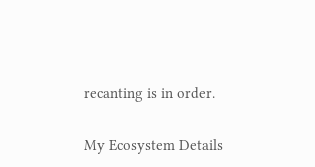recanting is in order.

My Ecosystem Details